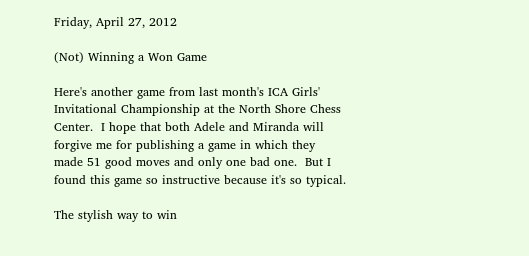Friday, April 27, 2012

(Not) Winning a Won Game

Here's another game from last month's ICA Girls' Invitational Championship at the North Shore Chess Center.  I hope that both Adele and Miranda will forgive me for publishing a game in which they made 51 good moves and only one bad one.  But I found this game so instructive because it's so typical.

The stylish way to win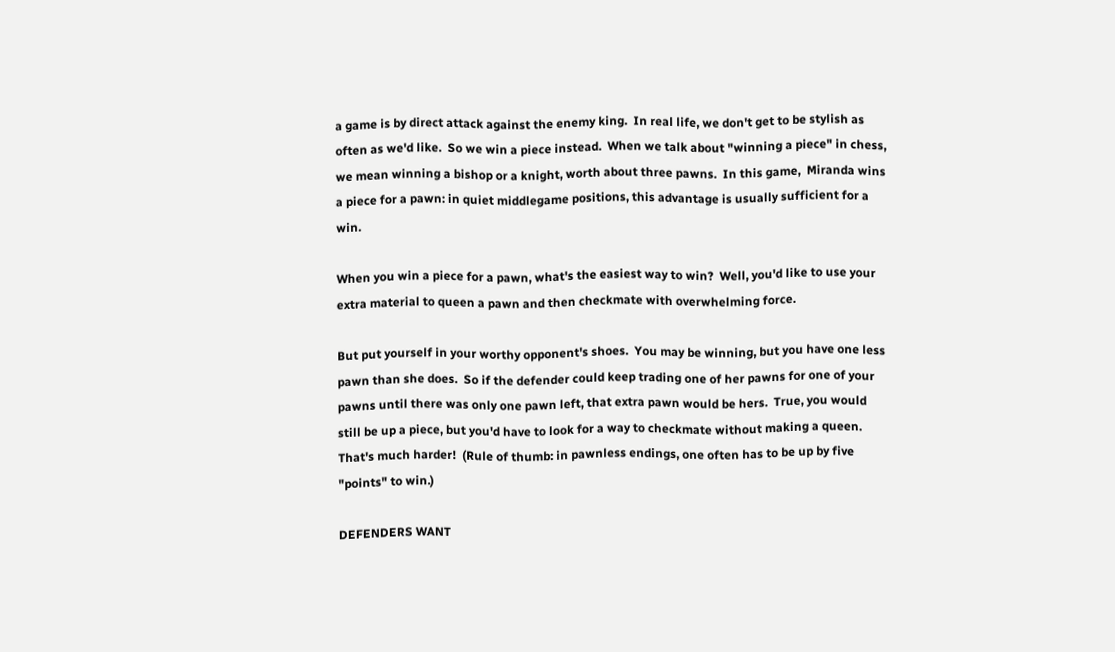a game is by direct attack against the enemy king.  In real life, we don't get to be stylish as often as we'd like.  So we win a piece instead.  When we talk about "winning a piece" in chess, we mean winning a bishop or a knight, worth about three pawns.  In this game,  Miranda wins a piece for a pawn: in quiet middlegame positions, this advantage is usually sufficient for a win.

When you win a piece for a pawn, what's the easiest way to win?  Well, you'd like to use your extra material to queen a pawn and then checkmate with overwhelming force.

But put yourself in your worthy opponent's shoes.  You may be winning, but you have one less pawn than she does.  So if the defender could keep trading one of her pawns for one of your pawns until there was only one pawn left, that extra pawn would be hers.  True, you would still be up a piece, but you'd have to look for a way to checkmate without making a queen.  That's much harder!  (Rule of thumb: in pawnless endings, one often has to be up by five "points" to win.)

DEFENDERS WANT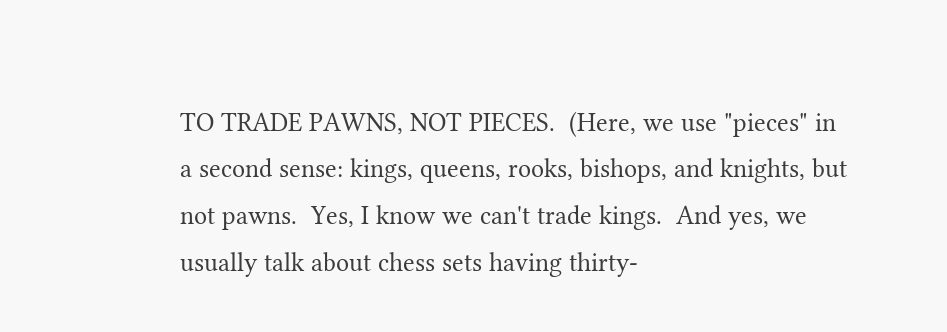TO TRADE PAWNS, NOT PIECES.  (Here, we use "pieces" in a second sense: kings, queens, rooks, bishops, and knights, but not pawns.  Yes, I know we can't trade kings.  And yes, we usually talk about chess sets having thirty-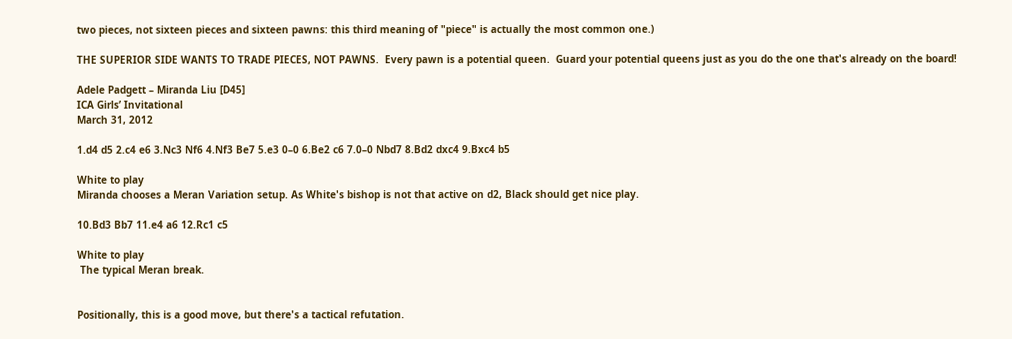two pieces, not sixteen pieces and sixteen pawns: this third meaning of "piece" is actually the most common one.)

THE SUPERIOR SIDE WANTS TO TRADE PIECES, NOT PAWNS.  Every pawn is a potential queen.  Guard your potential queens just as you do the one that's already on the board!

Adele Padgett – Miranda Liu [D45]
ICA Girls’ Invitational
March 31, 2012

1.d4 d5 2.c4 e6 3.Nc3 Nf6 4.Nf3 Be7 5.e3 0–0 6.Be2 c6 7.0–0 Nbd7 8.Bd2 dxc4 9.Bxc4 b5

White to play
Miranda chooses a Meran Variation setup. As White's bishop is not that active on d2, Black should get nice play.

10.Bd3 Bb7 11.e4 a6 12.Rc1 c5

White to play
 The typical Meran break.


Positionally, this is a good move, but there's a tactical refutation.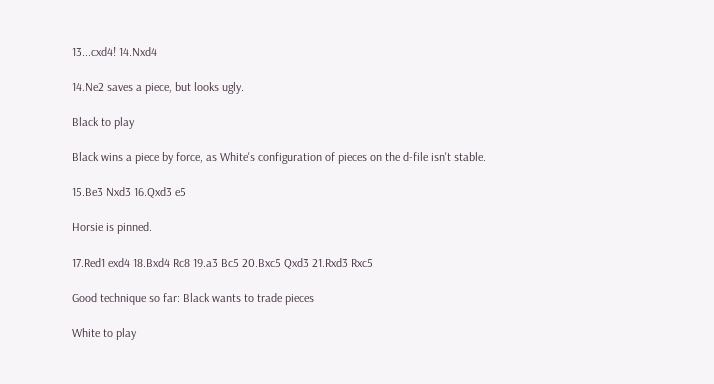13...cxd4! 14.Nxd4

14.Ne2 saves a piece, but looks ugly.

Black to play

Black wins a piece by force, as White's configuration of pieces on the d-file isn't stable.

15.Be3 Nxd3 16.Qxd3 e5

Horsie is pinned.

17.Red1 exd4 18.Bxd4 Rc8 19.a3 Bc5 20.Bxc5 Qxd3 21.Rxd3 Rxc5

Good technique so far: Black wants to trade pieces

White to play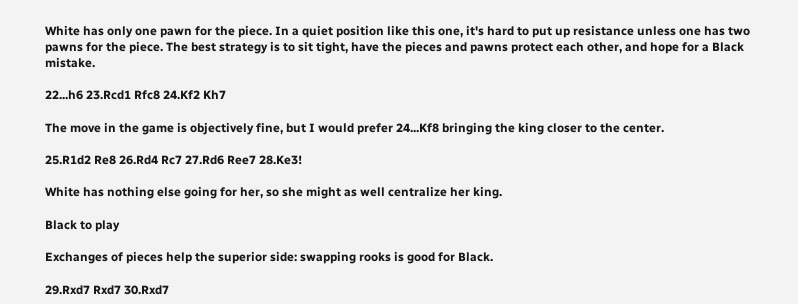White has only one pawn for the piece. In a quiet position like this one, it's hard to put up resistance unless one has two pawns for the piece. The best strategy is to sit tight, have the pieces and pawns protect each other, and hope for a Black mistake.

22...h6 23.Rcd1 Rfc8 24.Kf2 Kh7

The move in the game is objectively fine, but I would prefer 24...Kf8 bringing the king closer to the center.

25.R1d2 Re8 26.Rd4 Rc7 27.Rd6 Ree7 28.Ke3!

White has nothing else going for her, so she might as well centralize her king.

Black to play

Exchanges of pieces help the superior side: swapping rooks is good for Black.

29.Rxd7 Rxd7 30.Rxd7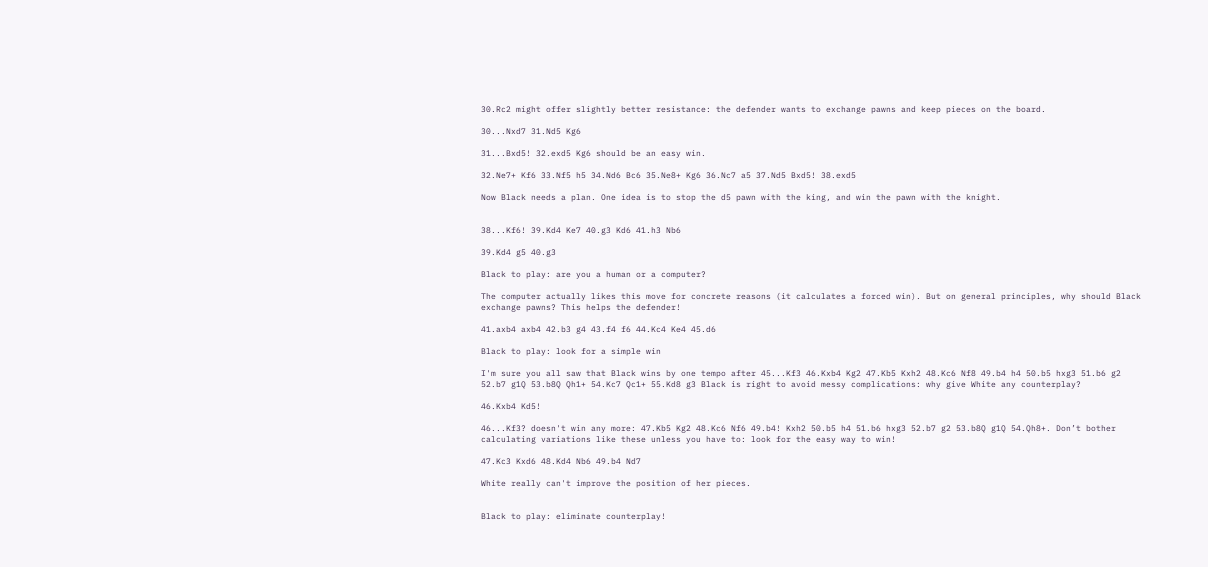30.Rc2 might offer slightly better resistance: the defender wants to exchange pawns and keep pieces on the board.

30...Nxd7 31.Nd5 Kg6

31...Bxd5! 32.exd5 Kg6 should be an easy win.

32.Ne7+ Kf6 33.Nf5 h5 34.Nd6 Bc6 35.Ne8+ Kg6 36.Nc7 a5 37.Nd5 Bxd5! 38.exd5

Now Black needs a plan. One idea is to stop the d5 pawn with the king, and win the pawn with the knight.


38...Kf6! 39.Kd4 Ke7 40.g3 Kd6 41.h3 Nb6

39.Kd4 g5 40.g3

Black to play: are you a human or a computer?

The computer actually likes this move for concrete reasons (it calculates a forced win). But on general principles, why should Black exchange pawns? This helps the defender!

41.axb4 axb4 42.b3 g4 43.f4 f6 44.Kc4 Ke4 45.d6

Black to play: look for a simple win

I'm sure you all saw that Black wins by one tempo after 45...Kf3 46.Kxb4 Kg2 47.Kb5 Kxh2 48.Kc6 Nf8 49.b4 h4 50.b5 hxg3 51.b6 g2 52.b7 g1Q 53.b8Q Qh1+ 54.Kc7 Qc1+ 55.Kd8 g3 Black is right to avoid messy complications: why give White any counterplay?

46.Kxb4 Kd5!

46...Kf3? doesn't win any more: 47.Kb5 Kg2 48.Kc6 Nf6 49.b4! Kxh2 50.b5 h4 51.b6 hxg3 52.b7 g2 53.b8Q g1Q 54.Qh8+. Don’t bother calculating variations like these unless you have to: look for the easy way to win!

47.Kc3 Kxd6 48.Kd4 Nb6 49.b4 Nd7

White really can't improve the position of her pieces.


Black to play: eliminate counterplay!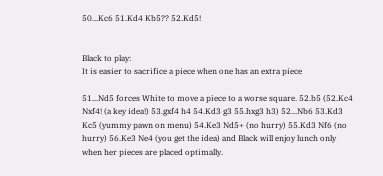50...Kc6 51.Kd4 Kb5?? 52.Kd5!


Black to play:
It is easier to sacrifice a piece when one has an extra piece

51...Nd5 forces White to move a piece to a worse square. 52.b5 (52.Kc4 Nxf4! (a key idea!) 53.gxf4 h4 54.Kd3 g3 55.hxg3 h3) 52...Nb6 53.Kd3 Kc5 (yummy pawn on menu) 54.Ke3 Nd5+ (no hurry) 55.Kd3 Nf6 (no hurry) 56.Ke3 Ne4 (you get the idea) and Black will enjoy lunch only when her pieces are placed optimally.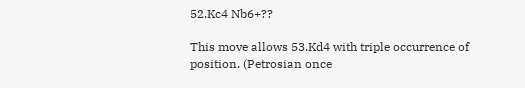52.Kc4 Nb6+??

This move allows 53.Kd4 with triple occurrence of position. (Petrosian once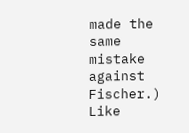made the same mistake against Fischer.)  Like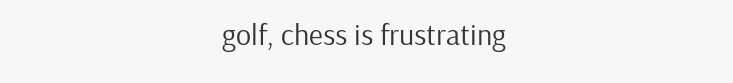golf, chess is frustrating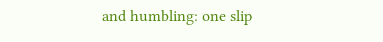and humbling: one slip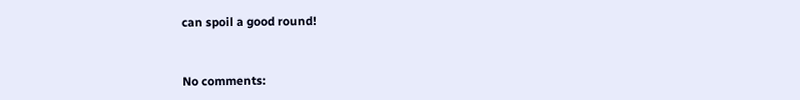can spoil a good round!


No comments: